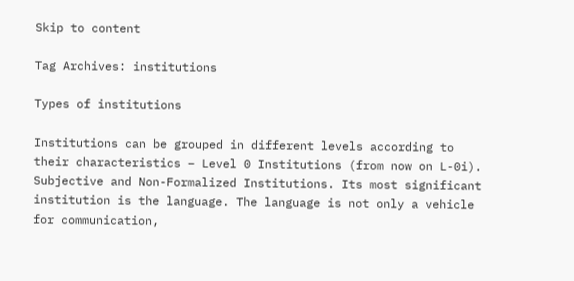Skip to content

Tag Archives: institutions

Types of institutions

Institutions can be grouped in different levels according to their characteristics – Level 0 Institutions (from now on L-0i). Subjective and Non-Formalized Institutions. Its most significant institution is the language. The language is not only a vehicle for communication,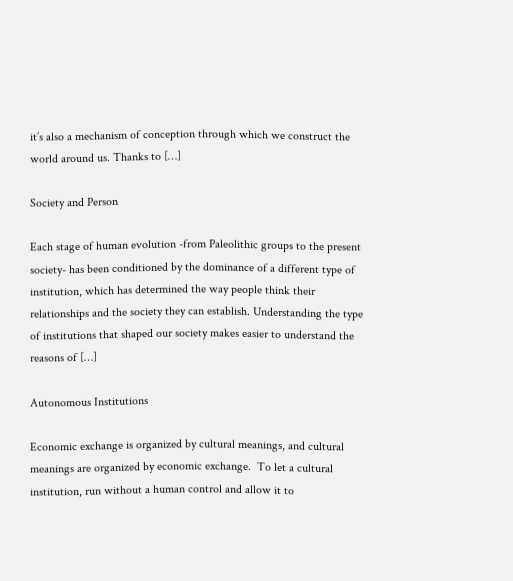it’s also a mechanism of conception through which we construct the world around us. Thanks to […]

Society and Person

Each stage of human evolution -from Paleolithic groups to the present society- has been conditioned by the dominance of a different type of institution, which has determined the way people think their relationships and the society they can establish. Understanding the type of institutions that shaped our society makes easier to understand the reasons of […]

Autonomous Institutions

Economic exchange is organized by cultural meanings, and cultural meanings are organized by economic exchange.  To let a cultural institution, run without a human control and allow it to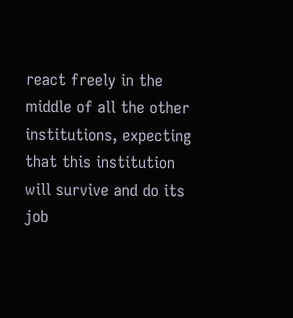react freely in the middle of all the other institutions, expecting that this institution will survive and do its job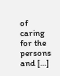of caring for the persons and […]